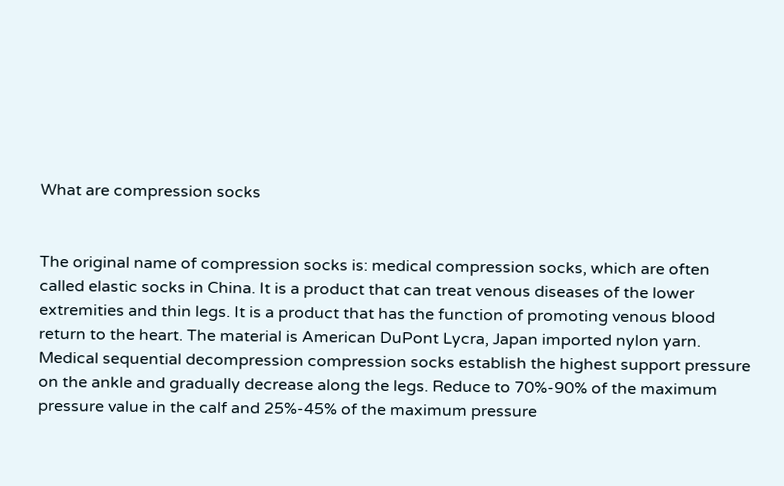What are compression socks


The original name of compression socks is: medical compression socks, which are often called elastic socks in China. It is a product that can treat venous diseases of the lower extremities and thin legs. It is a product that has the function of promoting venous blood return to the heart. The material is American DuPont Lycra, Japan imported nylon yarn. Medical sequential decompression compression socks establish the highest support pressure on the ankle and gradually decrease along the legs. Reduce to 70%-90% of the maximum pressure value in the calf and 25%-45% of the maximum pressure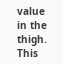value in the thigh. This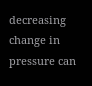decreasing change in pressure can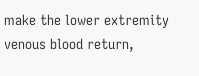make the lower extremity venous blood return,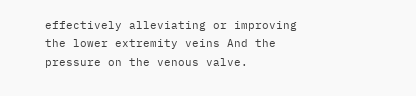effectively alleviating or improving the lower extremity veins And the pressure on the venous valve.